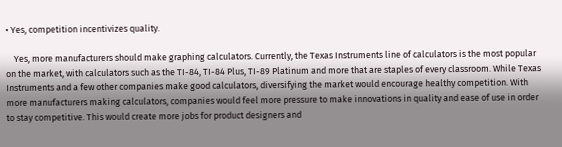• Yes, competition incentivizes quality.

    Yes, more manufacturers should make graphing calculators. Currently, the Texas Instruments line of calculators is the most popular on the market, with calculators such as the TI-84, TI-84 Plus, TI-89 Platinum and more that are staples of every classroom. While Texas Instruments and a few other companies make good calculators, diversifying the market would encourage healthy competition. With more manufacturers making calculators, companies would feel more pressure to make innovations in quality and ease of use in order to stay competitive. This would create more jobs for product designers and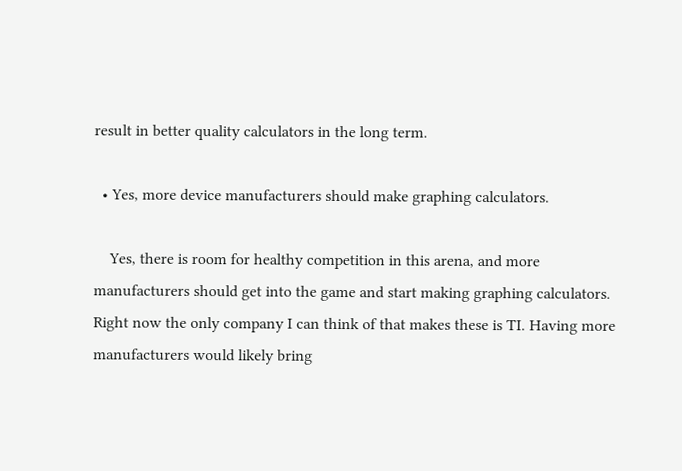result in better quality calculators in the long term.

  • Yes, more device manufacturers should make graphing calculators.

    Yes, there is room for healthy competition in this arena, and more manufacturers should get into the game and start making graphing calculators. Right now the only company I can think of that makes these is TI. Having more manufacturers would likely bring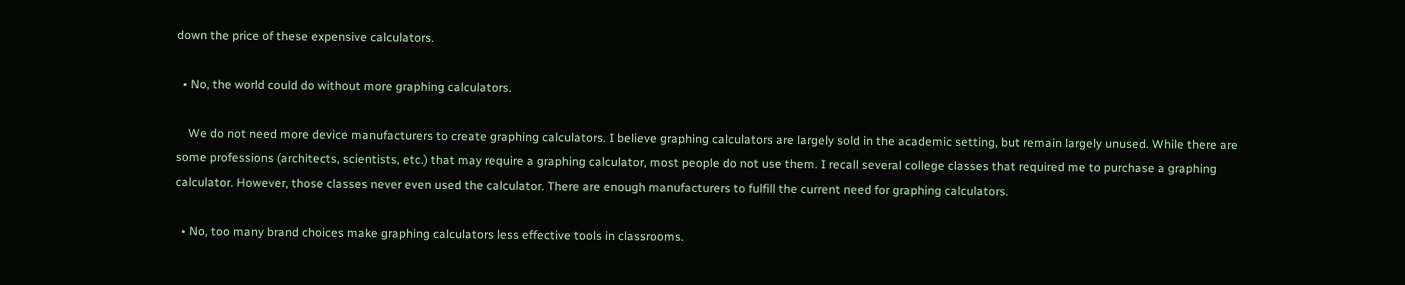down the price of these expensive calculators.

  • No, the world could do without more graphing calculators.

    We do not need more device manufacturers to create graphing calculators. I believe graphing calculators are largely sold in the academic setting, but remain largely unused. While there are some professions (architects, scientists, etc.) that may require a graphing calculator, most people do not use them. I recall several college classes that required me to purchase a graphing calculator. However, those classes never even used the calculator. There are enough manufacturers to fulfill the current need for graphing calculators.

  • No, too many brand choices make graphing calculators less effective tools in classrooms.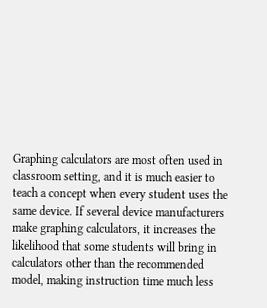Graphing calculators are most often used in classroom setting, and it is much easier to teach a concept when every student uses the same device. If several device manufacturers make graphing calculators, it increases the likelihood that some students will bring in calculators other than the recommended model, making instruction time much less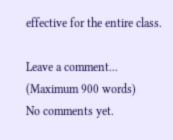effective for the entire class.

Leave a comment...
(Maximum 900 words)
No comments yet.